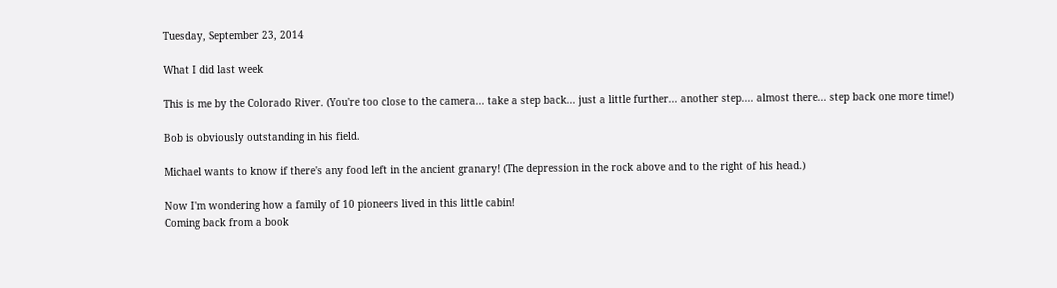Tuesday, September 23, 2014

What I did last week

This is me by the Colorado River. (You're too close to the camera... take a step back... just a little further... another step.... almost there... step back one more time!)

Bob is obviously outstanding in his field.

Michael wants to know if there's any food left in the ancient granary! (The depression in the rock above and to the right of his head.)

Now I'm wondering how a family of 10 pioneers lived in this little cabin!
Coming back from a book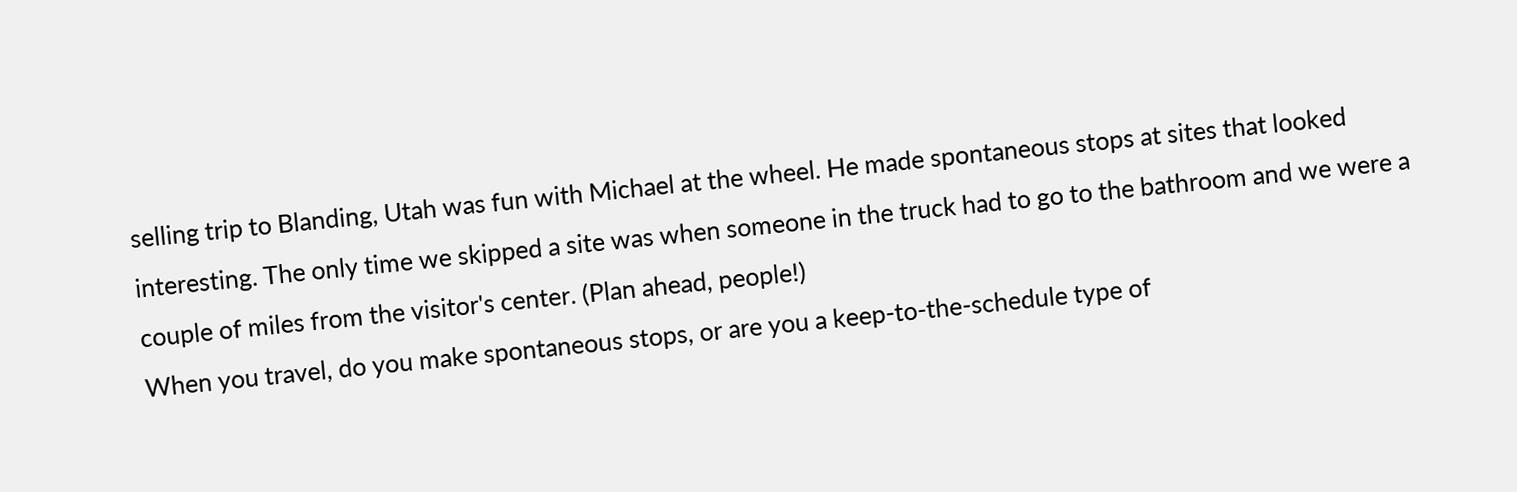selling trip to Blanding, Utah was fun with Michael at the wheel. He made spontaneous stops at sites that looked interesting. The only time we skipped a site was when someone in the truck had to go to the bathroom and we were a couple of miles from the visitor's center. (Plan ahead, people!)
When you travel, do you make spontaneous stops, or are you a keep-to-the-schedule type of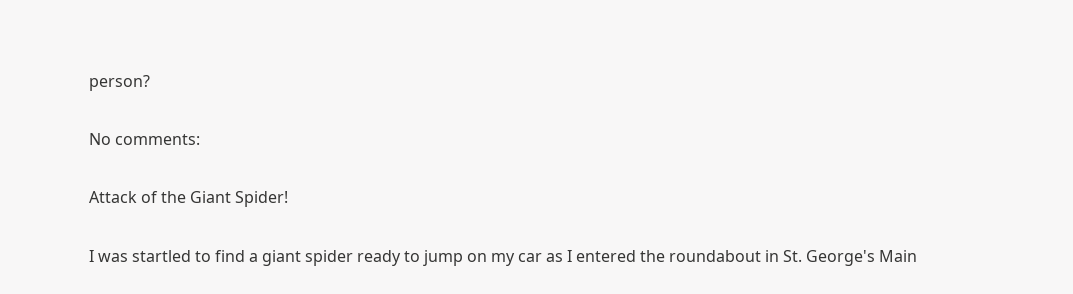person?

No comments:

Attack of the Giant Spider!

I was startled to find a giant spider ready to jump on my car as I entered the roundabout in St. George's Main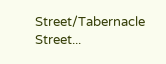Street/Tabernacle Street...